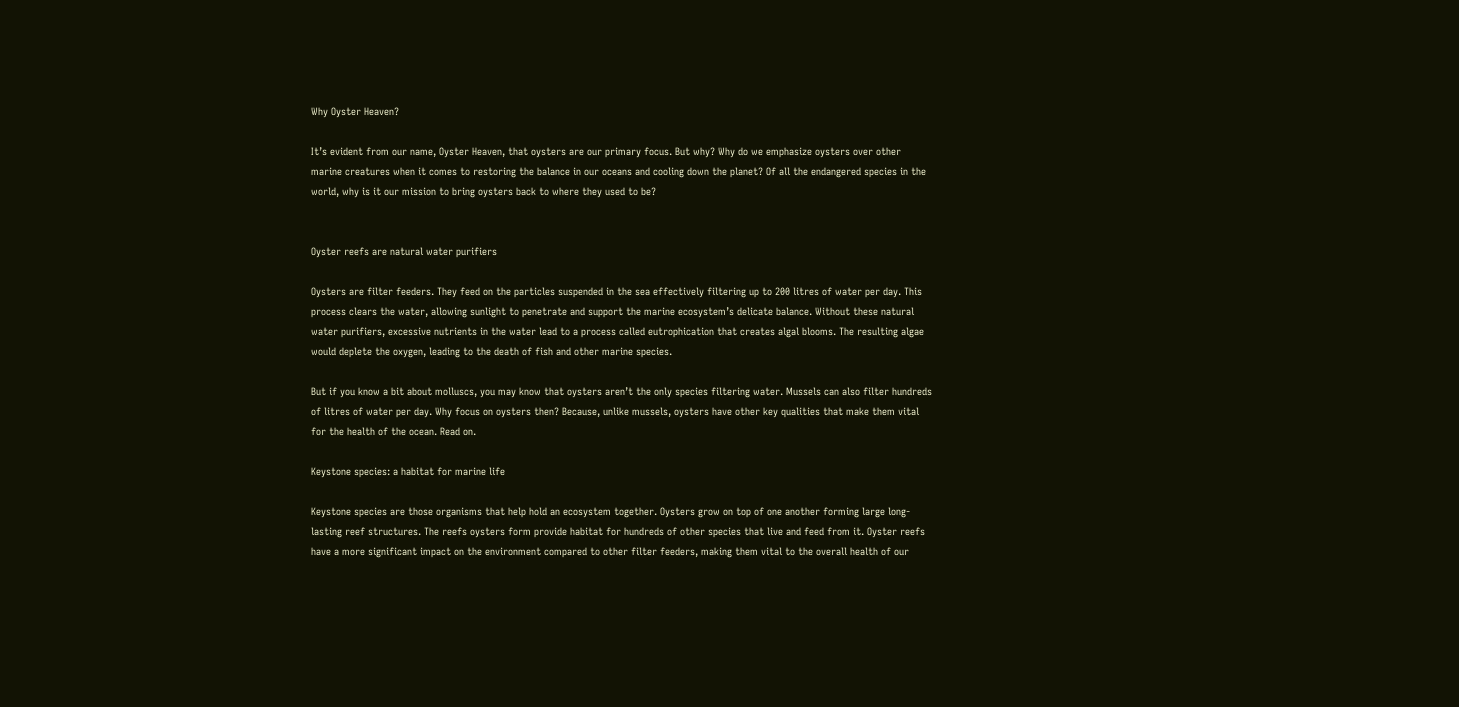Why Oyster Heaven?

It’s evident from our name, Oyster Heaven, that oysters are our primary focus. But why? Why do we emphasize oysters over other marine creatures when it comes to restoring the balance in our oceans and cooling down the planet? Of all the endangered species in the world, why is it our mission to bring oysters back to where they used to be?


Oyster reefs are natural water purifiers

Oysters are filter feeders. They feed on the particles suspended in the sea effectively filtering up to 200 litres of water per day. This process clears the water, allowing sunlight to penetrate and support the marine ecosystem’s delicate balance. Without these natural water purifiers, excessive nutrients in the water lead to a process called eutrophication that creates algal blooms. The resulting algae would deplete the oxygen, leading to the death of fish and other marine species.

But if you know a bit about molluscs, you may know that oysters aren’t the only species filtering water. Mussels can also filter hundreds of litres of water per day. Why focus on oysters then? Because, unlike mussels, oysters have other key qualities that make them vital for the health of the ocean. Read on.

Keystone species: a habitat for marine life

Keystone species are those organisms that help hold an ecosystem together. Oysters grow on top of one another forming large long-lasting reef structures. The reefs oysters form provide habitat for hundreds of other species that live and feed from it. Oyster reefs have a more significant impact on the environment compared to other filter feeders, making them vital to the overall health of our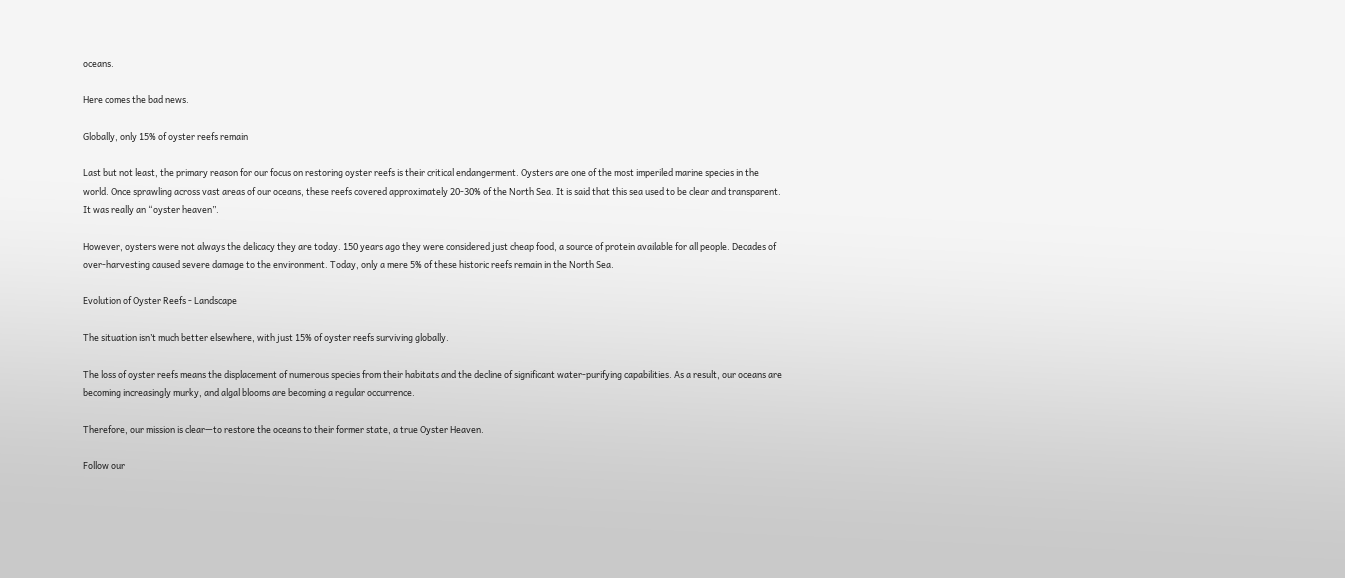oceans.

Here comes the bad news.

Globally, only 15% of oyster reefs remain

Last but not least, the primary reason for our focus on restoring oyster reefs is their critical endangerment. Oysters are one of the most imperiled marine species in the world. Once sprawling across vast areas of our oceans, these reefs covered approximately 20-30% of the North Sea. It is said that this sea used to be clear and transparent. It was really an “oyster heaven”.

However, oysters were not always the delicacy they are today. 150 years ago they were considered just cheap food, a source of protein available for all people. Decades of over-harvesting caused severe damage to the environment. Today, only a mere 5% of these historic reefs remain in the North Sea.

Evolution of Oyster Reefs - Landscape

The situation isn’t much better elsewhere, with just 15% of oyster reefs surviving globally.

The loss of oyster reefs means the displacement of numerous species from their habitats and the decline of significant water-purifying capabilities. As a result, our oceans are becoming increasingly murky, and algal blooms are becoming a regular occurrence.

Therefore, our mission is clear—to restore the oceans to their former state, a true Oyster Heaven.

Follow our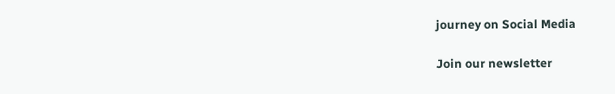journey on Social Media

Join our newsletter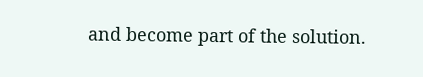and become part of the solution.